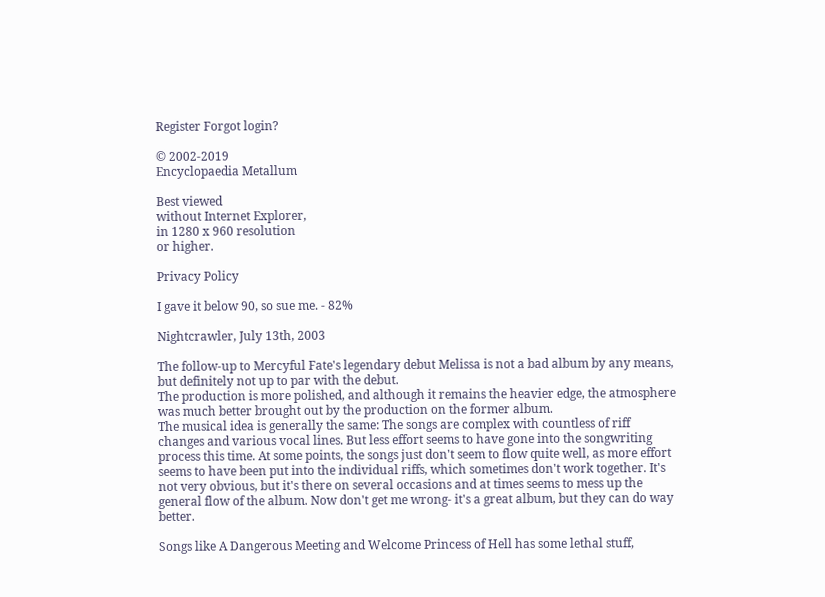Register Forgot login?

© 2002-2019
Encyclopaedia Metallum

Best viewed
without Internet Explorer,
in 1280 x 960 resolution
or higher.

Privacy Policy

I gave it below 90, so sue me. - 82%

Nightcrawler, July 13th, 2003

The follow-up to Mercyful Fate's legendary debut Melissa is not a bad album by any means, but definitely not up to par with the debut.
The production is more polished, and although it remains the heavier edge, the atmosphere was much better brought out by the production on the former album.
The musical idea is generally the same: The songs are complex with countless of riff changes and various vocal lines. But less effort seems to have gone into the songwriting process this time. At some points, the songs just don't seem to flow quite well, as more effort seems to have been put into the individual riffs, which sometimes don't work together. It's not very obvious, but it's there on several occasions and at times seems to mess up the general flow of the album. Now don't get me wrong- it's a great album, but they can do way better.

Songs like A Dangerous Meeting and Welcome Princess of Hell has some lethal stuff,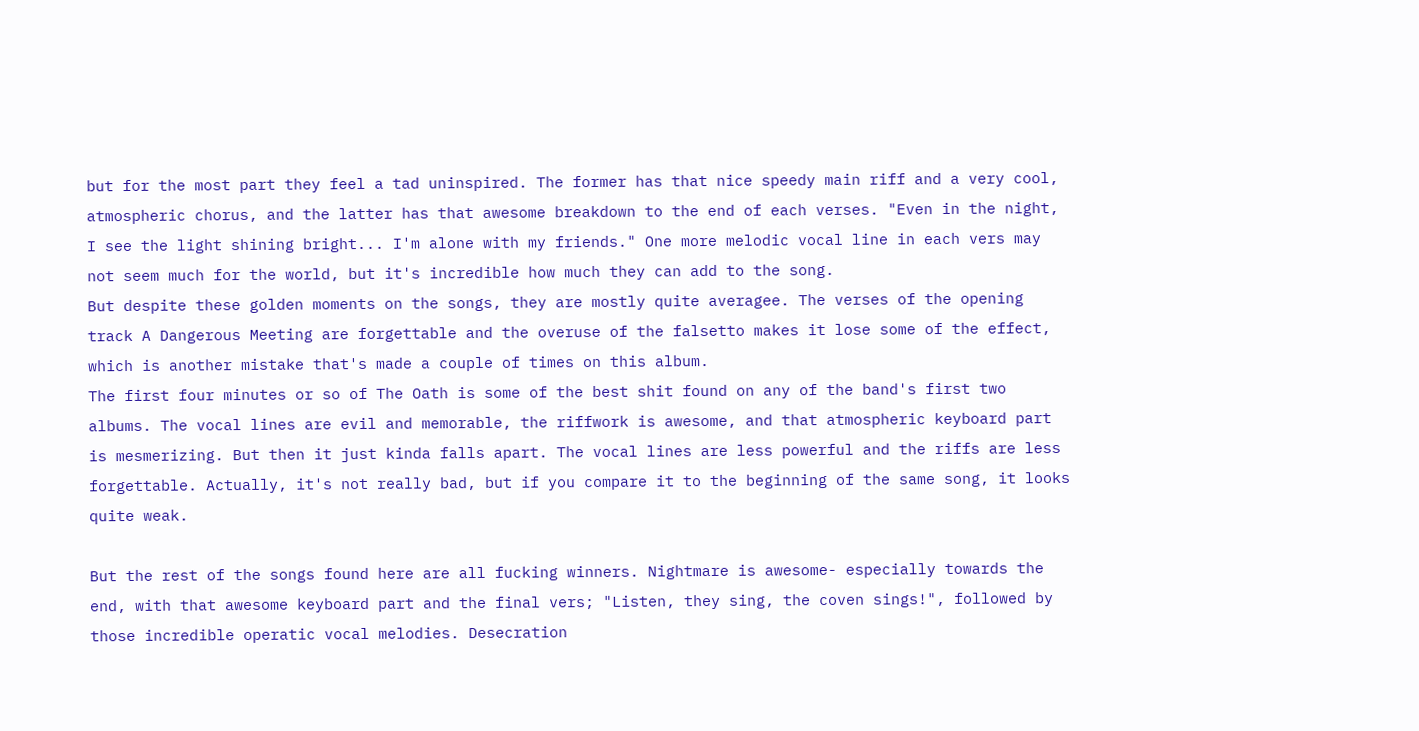but for the most part they feel a tad uninspired. The former has that nice speedy main riff and a very cool, atmospheric chorus, and the latter has that awesome breakdown to the end of each verses. "Even in the night, I see the light shining bright... I'm alone with my friends." One more melodic vocal line in each vers may not seem much for the world, but it's incredible how much they can add to the song.
But despite these golden moments on the songs, they are mostly quite averagee. The verses of the opening track A Dangerous Meeting are forgettable and the overuse of the falsetto makes it lose some of the effect, which is another mistake that's made a couple of times on this album.
The first four minutes or so of The Oath is some of the best shit found on any of the band's first two albums. The vocal lines are evil and memorable, the riffwork is awesome, and that atmospheric keyboard part is mesmerizing. But then it just kinda falls apart. The vocal lines are less powerful and the riffs are less forgettable. Actually, it's not really bad, but if you compare it to the beginning of the same song, it looks quite weak.

But the rest of the songs found here are all fucking winners. Nightmare is awesome- especially towards the end, with that awesome keyboard part and the final vers; "Listen, they sing, the coven sings!", followed by those incredible operatic vocal melodies. Desecration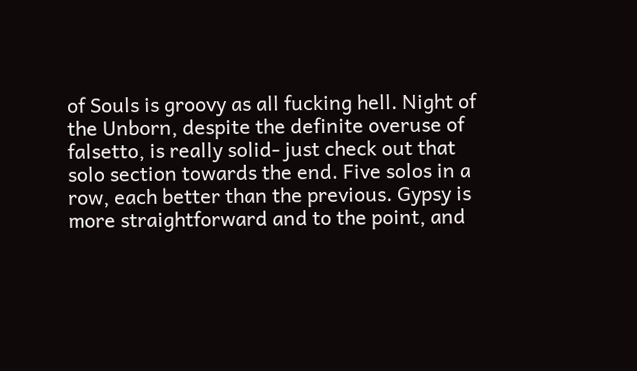of Souls is groovy as all fucking hell. Night of the Unborn, despite the definite overuse of falsetto, is really solid- just check out that solo section towards the end. Five solos in a row, each better than the previous. Gypsy is more straightforward and to the point, and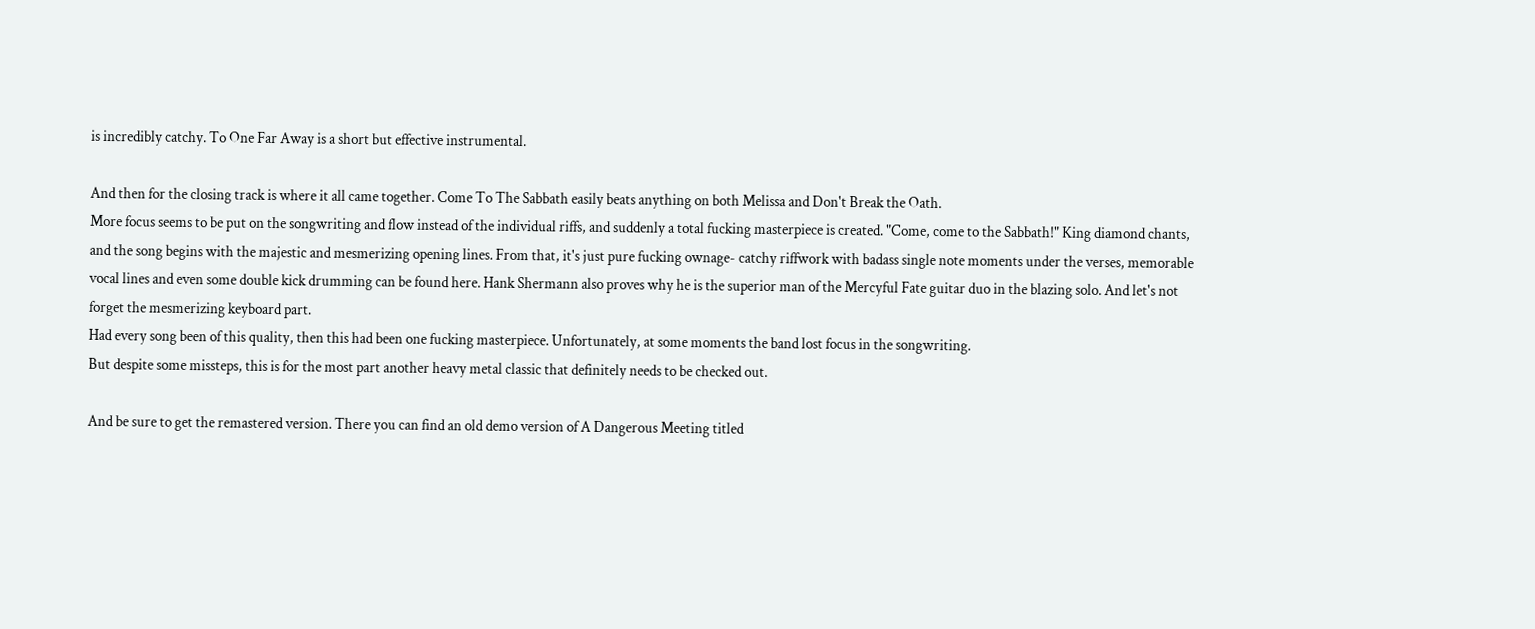is incredibly catchy. To One Far Away is a short but effective instrumental.

And then for the closing track is where it all came together. Come To The Sabbath easily beats anything on both Melissa and Don't Break the Oath.
More focus seems to be put on the songwriting and flow instead of the individual riffs, and suddenly a total fucking masterpiece is created. "Come, come to the Sabbath!" King diamond chants, and the song begins with the majestic and mesmerizing opening lines. From that, it's just pure fucking ownage- catchy riffwork with badass single note moments under the verses, memorable vocal lines and even some double kick drumming can be found here. Hank Shermann also proves why he is the superior man of the Mercyful Fate guitar duo in the blazing solo. And let's not forget the mesmerizing keyboard part.
Had every song been of this quality, then this had been one fucking masterpiece. Unfortunately, at some moments the band lost focus in the songwriting.
But despite some missteps, this is for the most part another heavy metal classic that definitely needs to be checked out.

And be sure to get the remastered version. There you can find an old demo version of A Dangerous Meeting titled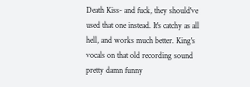Death Kiss- and fuck, they should've used that one instead. It's catchy as all hell, and works much better. King's vocals on that old recording sound pretty damn funny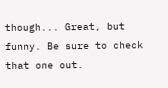though... Great, but funny. Be sure to check that one out.